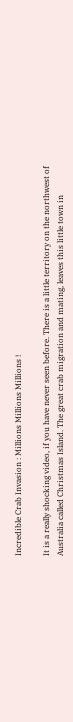Incredible Crab Invasion : Millions Millions Millions !

It is a really shocking video, if you have never seen before. There is a little territory on the northwest of Australia called Christmas Island. The great crab migration and mating, leaves this little town in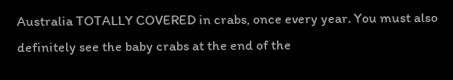Australia TOTALLY COVERED in crabs, once every year. You must also definitely see the baby crabs at the end of the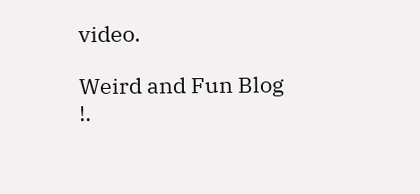video.

Weird and Fun Blog !.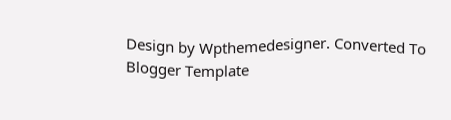Design by Wpthemedesigner. Converted To Blogger Template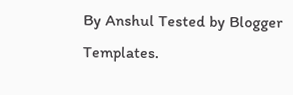By Anshul Tested by Blogger Templates.